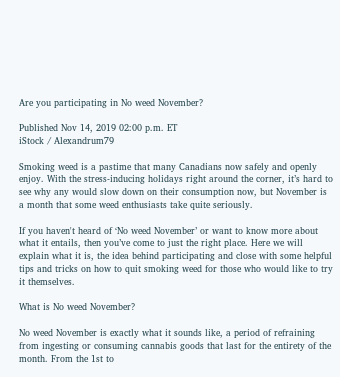Are you participating in No weed November?

Published Nov 14, 2019 02:00 p.m. ET
iStock / Alexandrum79

Smoking weed is a pastime that many Canadians now safely and openly enjoy. With the stress-inducing holidays right around the corner, it’s hard to see why any would slow down on their consumption now, but November is a month that some weed enthusiasts take quite seriously.

If you haven't heard of ‘No weed November’ or want to know more about what it entails, then you’ve come to just the right place. Here we will explain what it is, the idea behind participating and close with some helpful tips and tricks on how to quit smoking weed for those who would like to try it themselves.

What is No weed November?

No weed November is exactly what it sounds like, a period of refraining from ingesting or consuming cannabis goods that last for the entirety of the month. From the 1st to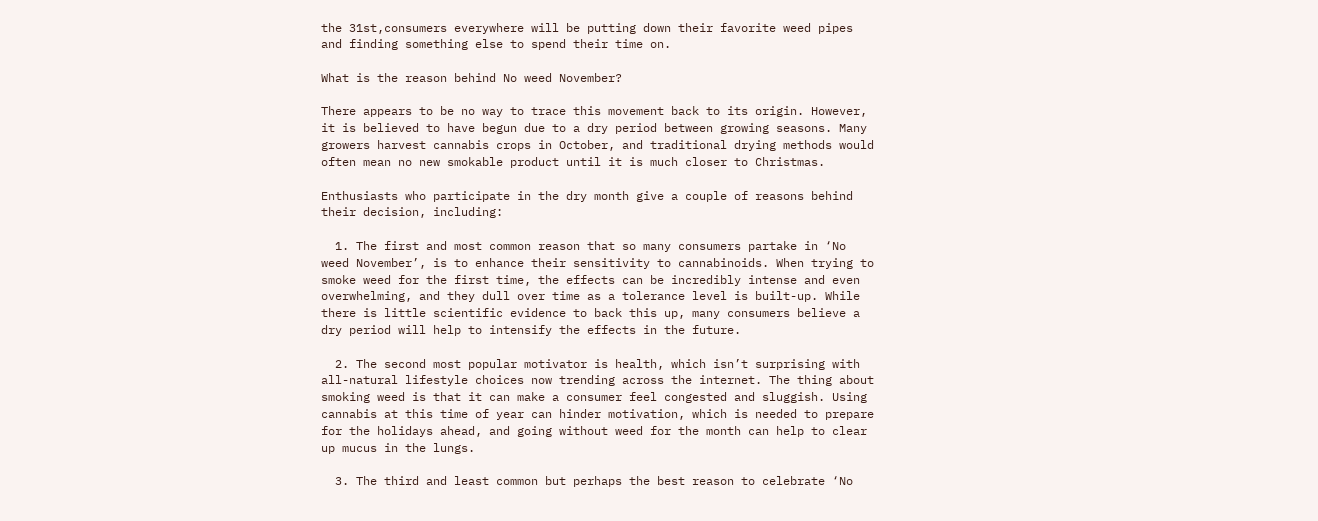the 31st,consumers everywhere will be putting down their favorite weed pipes and finding something else to spend their time on.

What is the reason behind No weed November?

There appears to be no way to trace this movement back to its origin. However, it is believed to have begun due to a dry period between growing seasons. Many growers harvest cannabis crops in October, and traditional drying methods would often mean no new smokable product until it is much closer to Christmas.

Enthusiasts who participate in the dry month give a couple of reasons behind their decision, including:

  1. The first and most common reason that so many consumers partake in ‘No weed November’, is to enhance their sensitivity to cannabinoids. When trying to smoke weed for the first time, the effects can be incredibly intense and even overwhelming, and they dull over time as a tolerance level is built-up. While there is little scientific evidence to back this up, many consumers believe a dry period will help to intensify the effects in the future.

  2. The second most popular motivator is health, which isn’t surprising with all-natural lifestyle choices now trending across the internet. The thing about smoking weed is that it can make a consumer feel congested and sluggish. Using cannabis at this time of year can hinder motivation, which is needed to prepare for the holidays ahead, and going without weed for the month can help to clear up mucus in the lungs.

  3. The third and least common but perhaps the best reason to celebrate ‘No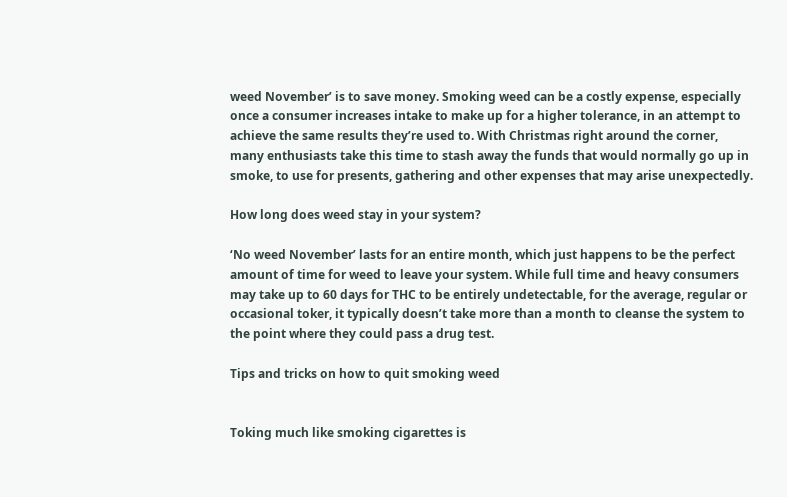weed November’ is to save money. Smoking weed can be a costly expense, especially once a consumer increases intake to make up for a higher tolerance, in an attempt to achieve the same results they’re used to. With Christmas right around the corner, many enthusiasts take this time to stash away the funds that would normally go up in smoke, to use for presents, gathering and other expenses that may arise unexpectedly.

How long does weed stay in your system?

‘No weed November’ lasts for an entire month, which just happens to be the perfect amount of time for weed to leave your system. While full time and heavy consumers may take up to 60 days for THC to be entirely undetectable, for the average, regular or occasional toker, it typically doesn’t take more than a month to cleanse the system to the point where they could pass a drug test.

Tips and tricks on how to quit smoking weed


Toking much like smoking cigarettes is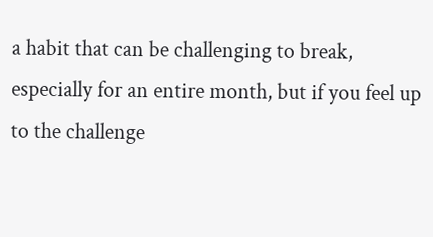a habit that can be challenging to break, especially for an entire month, but if you feel up to the challenge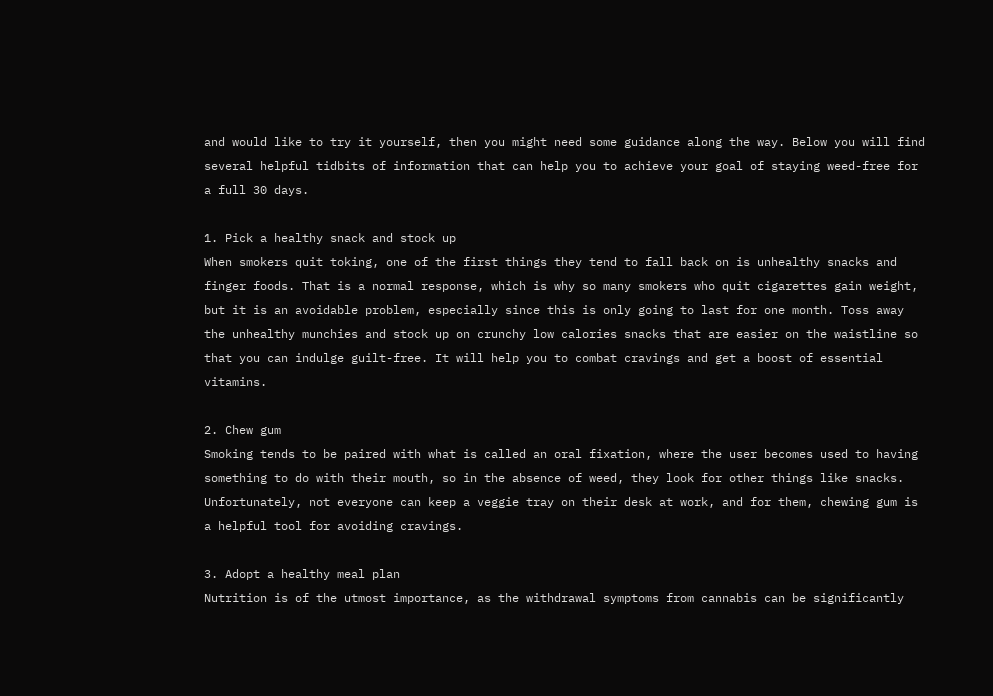and would like to try it yourself, then you might need some guidance along the way. Below you will find several helpful tidbits of information that can help you to achieve your goal of staying weed-free for a full 30 days.

1. Pick a healthy snack and stock up
When smokers quit toking, one of the first things they tend to fall back on is unhealthy snacks and finger foods. That is a normal response, which is why so many smokers who quit cigarettes gain weight, but it is an avoidable problem, especially since this is only going to last for one month. Toss away the unhealthy munchies and stock up on crunchy low calories snacks that are easier on the waistline so that you can indulge guilt-free. It will help you to combat cravings and get a boost of essential vitamins.

2. Chew gum
Smoking tends to be paired with what is called an oral fixation, where the user becomes used to having something to do with their mouth, so in the absence of weed, they look for other things like snacks. Unfortunately, not everyone can keep a veggie tray on their desk at work, and for them, chewing gum is a helpful tool for avoiding cravings.

3. Adopt a healthy meal plan
Nutrition is of the utmost importance, as the withdrawal symptoms from cannabis can be significantly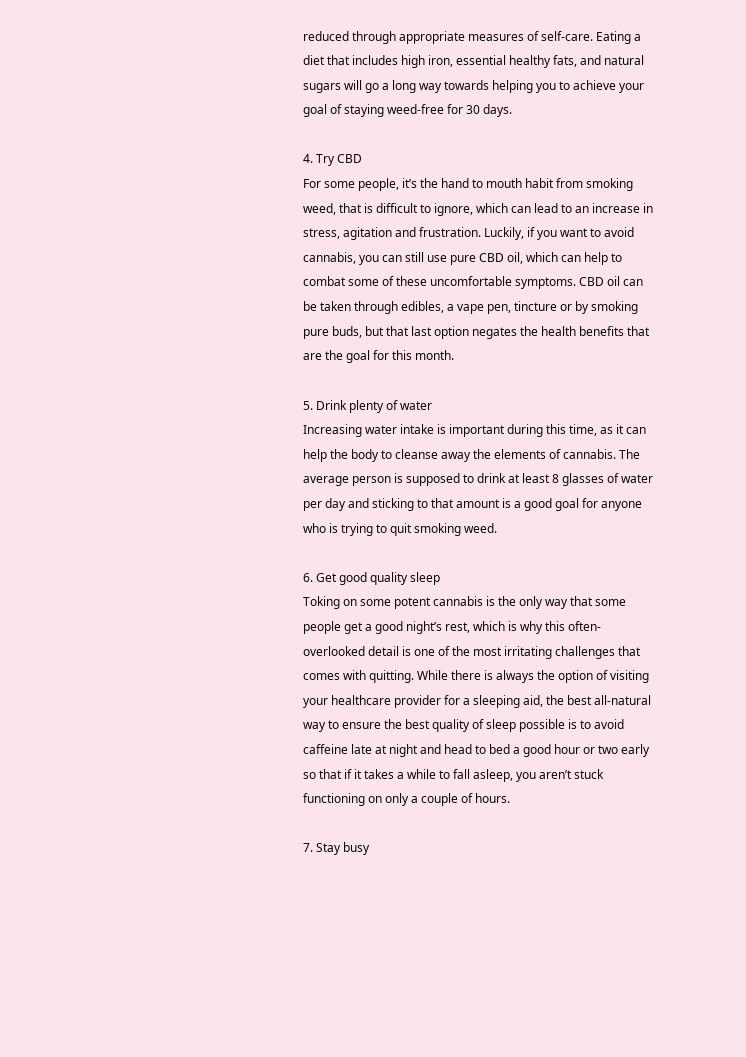reduced through appropriate measures of self-care. Eating a diet that includes high iron, essential healthy fats, and natural sugars will go a long way towards helping you to achieve your goal of staying weed-free for 30 days.

4. Try CBD
For some people, it’s the hand to mouth habit from smoking weed, that is difficult to ignore, which can lead to an increase in stress, agitation and frustration. Luckily, if you want to avoid cannabis, you can still use pure CBD oil, which can help to combat some of these uncomfortable symptoms. CBD oil can be taken through edibles, a vape pen, tincture or by smoking pure buds, but that last option negates the health benefits that are the goal for this month.

5. Drink plenty of water
Increasing water intake is important during this time, as it can help the body to cleanse away the elements of cannabis. The average person is supposed to drink at least 8 glasses of water per day and sticking to that amount is a good goal for anyone who is trying to quit smoking weed.

6. Get good quality sleep
Toking on some potent cannabis is the only way that some people get a good night’s rest, which is why this often-overlooked detail is one of the most irritating challenges that comes with quitting. While there is always the option of visiting your healthcare provider for a sleeping aid, the best all-natural way to ensure the best quality of sleep possible is to avoid caffeine late at night and head to bed a good hour or two early so that if it takes a while to fall asleep, you aren’t stuck functioning on only a couple of hours.

7. Stay busy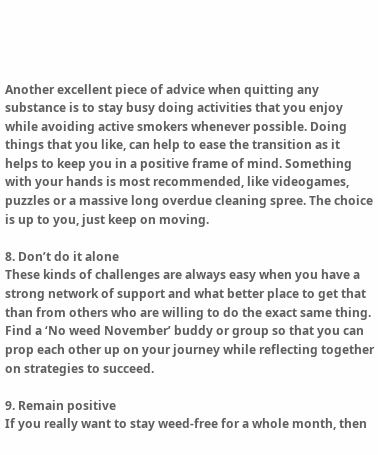Another excellent piece of advice when quitting any substance is to stay busy doing activities that you enjoy while avoiding active smokers whenever possible. Doing things that you like, can help to ease the transition as it helps to keep you in a positive frame of mind. Something with your hands is most recommended, like videogames, puzzles or a massive long overdue cleaning spree. The choice is up to you, just keep on moving.

8. Don’t do it alone
These kinds of challenges are always easy when you have a strong network of support and what better place to get that than from others who are willing to do the exact same thing. Find a ‘No weed November’ buddy or group so that you can prop each other up on your journey while reflecting together on strategies to succeed.

9. Remain positive
If you really want to stay weed-free for a whole month, then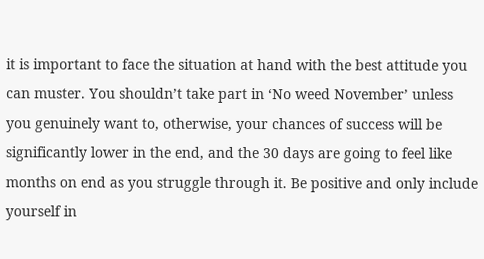it is important to face the situation at hand with the best attitude you can muster. You shouldn’t take part in ‘No weed November’ unless you genuinely want to, otherwise, your chances of success will be significantly lower in the end, and the 30 days are going to feel like months on end as you struggle through it. Be positive and only include yourself in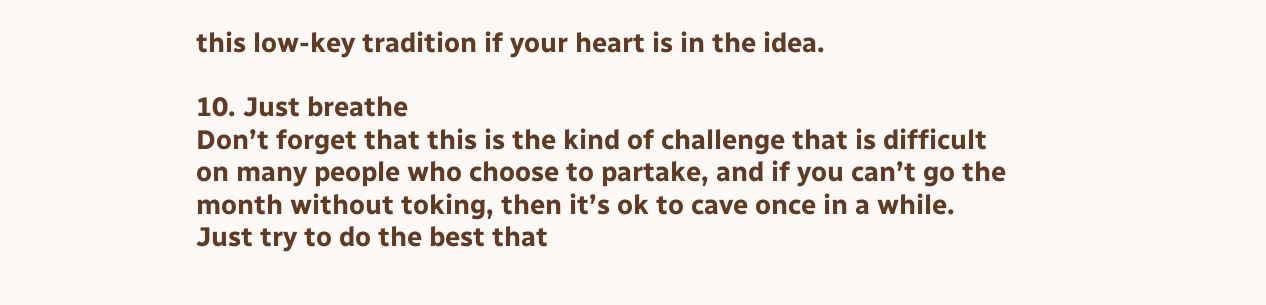this low-key tradition if your heart is in the idea.

10. Just breathe
Don’t forget that this is the kind of challenge that is difficult on many people who choose to partake, and if you can’t go the month without toking, then it’s ok to cave once in a while. Just try to do the best that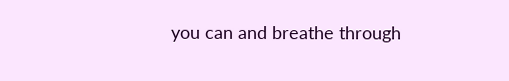you can and breathe through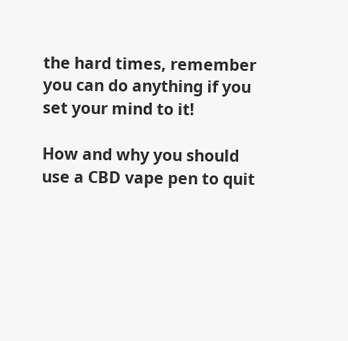the hard times, remember you can do anything if you set your mind to it!

How and why you should use a CBD vape pen to quit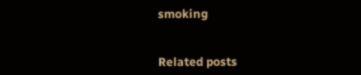smoking


Related posts